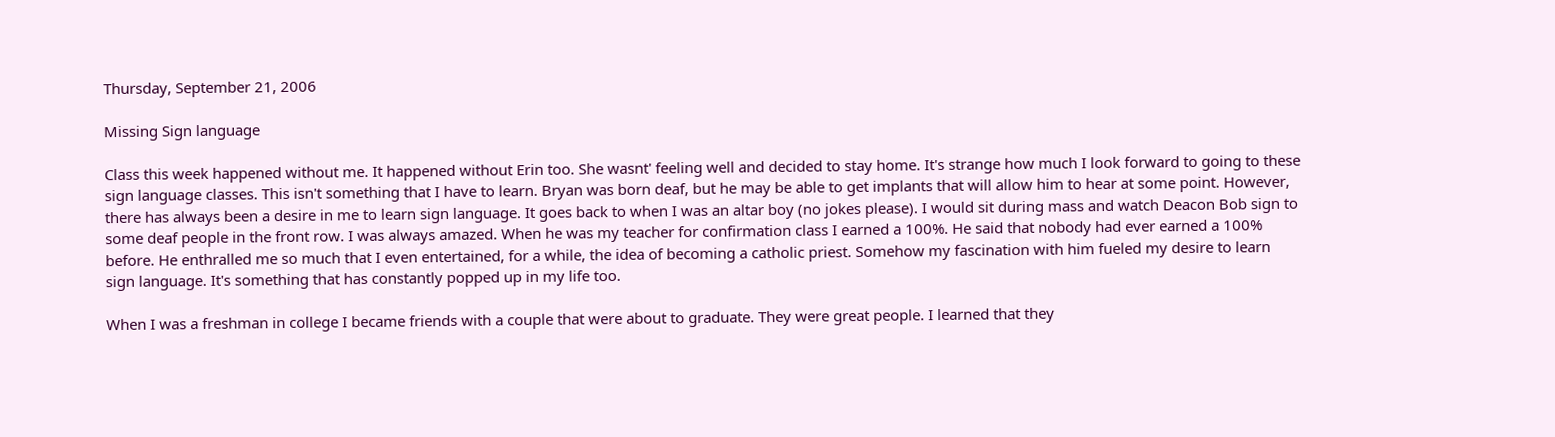Thursday, September 21, 2006

Missing Sign language

Class this week happened without me. It happened without Erin too. She wasnt' feeling well and decided to stay home. It's strange how much I look forward to going to these sign language classes. This isn't something that I have to learn. Bryan was born deaf, but he may be able to get implants that will allow him to hear at some point. However, there has always been a desire in me to learn sign language. It goes back to when I was an altar boy (no jokes please). I would sit during mass and watch Deacon Bob sign to some deaf people in the front row. I was always amazed. When he was my teacher for confirmation class I earned a 100%. He said that nobody had ever earned a 100% before. He enthralled me so much that I even entertained, for a while, the idea of becoming a catholic priest. Somehow my fascination with him fueled my desire to learn sign language. It's something that has constantly popped up in my life too.

When I was a freshman in college I became friends with a couple that were about to graduate. They were great people. I learned that they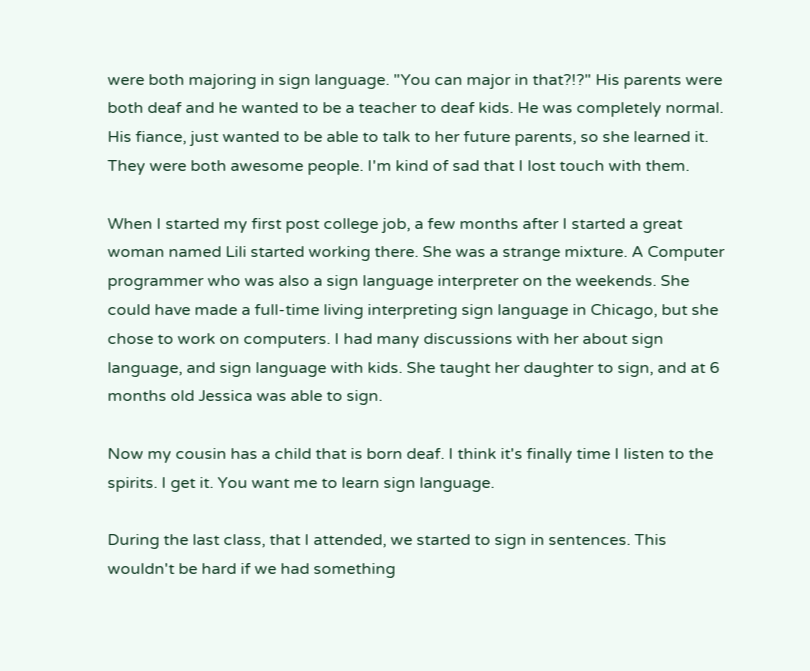were both majoring in sign language. "You can major in that?!?" His parents were both deaf and he wanted to be a teacher to deaf kids. He was completely normal. His fiance, just wanted to be able to talk to her future parents, so she learned it. They were both awesome people. I'm kind of sad that I lost touch with them.

When I started my first post college job, a few months after I started a great woman named Lili started working there. She was a strange mixture. A Computer programmer who was also a sign language interpreter on the weekends. She could have made a full-time living interpreting sign language in Chicago, but she chose to work on computers. I had many discussions with her about sign language, and sign language with kids. She taught her daughter to sign, and at 6 months old Jessica was able to sign.

Now my cousin has a child that is born deaf. I think it's finally time I listen to the spirits. I get it. You want me to learn sign language.

During the last class, that I attended, we started to sign in sentences. This wouldn't be hard if we had something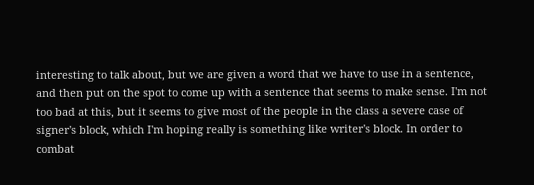interesting to talk about, but we are given a word that we have to use in a sentence, and then put on the spot to come up with a sentence that seems to make sense. I'm not too bad at this, but it seems to give most of the people in the class a severe case of signer's block, which I'm hoping really is something like writer's block. In order to combat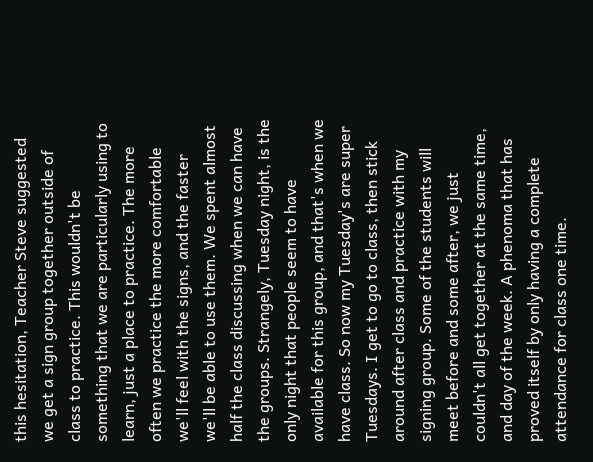this hesitation, Teacher Steve suggested we get a sign group together outside of class to practice. This wouldn't be something that we are particularly using to learn, just a place to practice. The more often we practice the more comfortable we'll feel with the signs, and the faster we'll be able to use them. We spent almost half the class discussing when we can have the groups. Strangely, Tuesday night, is the only night that people seem to have available for this group, and that's when we have class. So now my Tuesday's are super Tuesdays. I get to go to class, then stick around after class and practice with my signing group. Some of the students will meet before and some after, we just couldn't all get together at the same time, and day of the week. A phenoma that has proved itself by only having a complete attendance for class one time.